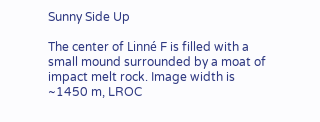Sunny Side Up

The center of Linné F is filled with a small mound surrounded by a moat of impact melt rock. Image width is ~1450 m, LROC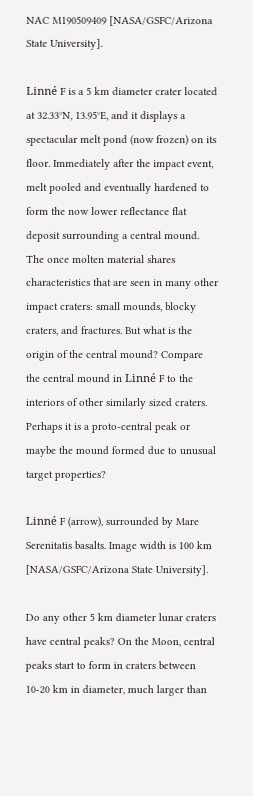NAC M190509409 [NASA/GSFC/Arizona State University].

Linné F is a 5 km diameter crater located at 32.33°N, 13.95°E, and it displays a spectacular melt pond (now frozen) on its floor. Immediately after the impact event, melt pooled and eventually hardened to form the now lower reflectance flat deposit surrounding a central mound. The once molten material shares characteristics that are seen in many other impact craters: small mounds, blocky craters, and fractures. But what is the origin of the central mound? Compare the central mound in Linné F to the interiors of other similarly sized craters. Perhaps it is a proto-central peak or maybe the mound formed due to unusual target properties?

Linné F (arrow), surrounded by Mare Serenitatis basalts. Image width is 100 km [NASA/GSFC/Arizona State University].

Do any other 5 km diameter lunar craters have central peaks? On the Moon, central peaks start to form in craters between 10-20 km in diameter, much larger than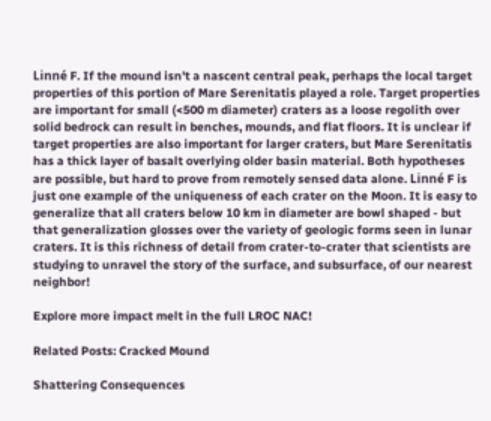Linné F. If the mound isn't a nascent central peak, perhaps the local target properties of this portion of Mare Serenitatis played a role. Target properties are important for small (<500 m diameter) craters as a loose regolith over solid bedrock can result in benches, mounds, and flat floors. It is unclear if target properties are also important for larger craters, but Mare Serenitatis has a thick layer of basalt overlying older basin material. Both hypotheses are possible, but hard to prove from remotely sensed data alone. Linné F is just one example of the uniqueness of each crater on the Moon. It is easy to generalize that all craters below 10 km in diameter are bowl shaped - but that generalization glosses over the variety of geologic forms seen in lunar craters. It is this richness of detail from crater-to-crater that scientists are studying to unravel the story of the surface, and subsurface, of our nearest neighbor!

Explore more impact melt in the full LROC NAC!

Related Posts: Cracked Mound

Shattering Consequences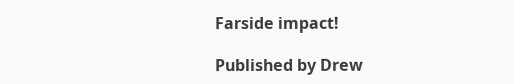Farside impact!

Published by Drew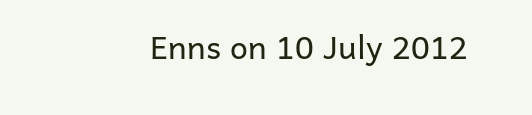Enns on 10 July 2012